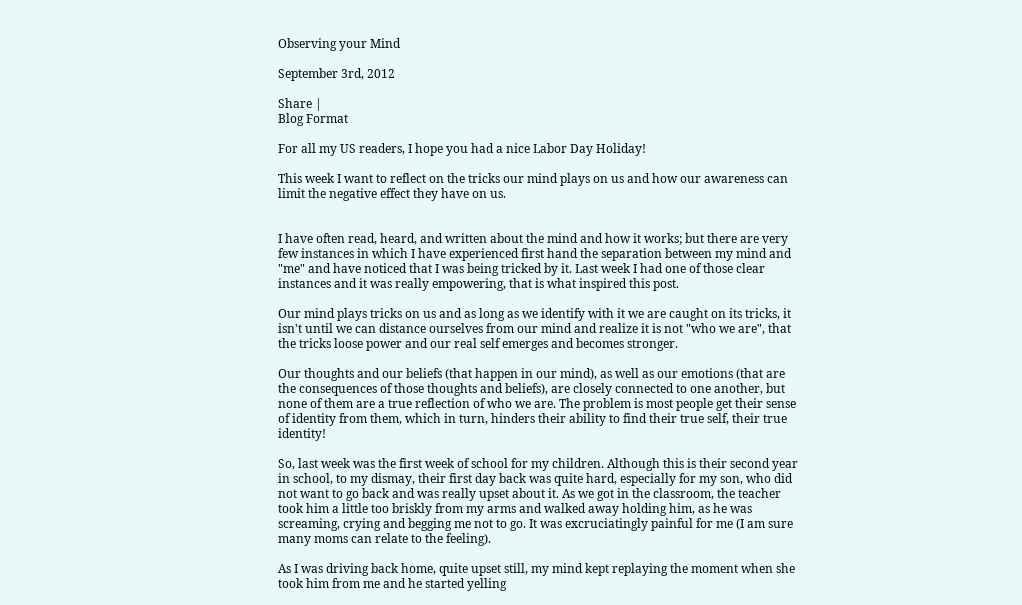Observing your Mind

September 3rd, 2012

Share |
Blog Format

For all my US readers, I hope you had a nice Labor Day Holiday!

This week I want to reflect on the tricks our mind plays on us and how our awareness can limit the negative effect they have on us.


I have often read, heard, and written about the mind and how it works; but there are very few instances in which I have experienced first hand the separation between my mind and "me" and have noticed that I was being tricked by it. Last week I had one of those clear instances and it was really empowering, that is what inspired this post.

Our mind plays tricks on us and as long as we identify with it we are caught on its tricks, it isn't until we can distance ourselves from our mind and realize it is not "who we are", that the tricks loose power and our real self emerges and becomes stronger.

Our thoughts and our beliefs (that happen in our mind), as well as our emotions (that are the consequences of those thoughts and beliefs), are closely connected to one another, but none of them are a true reflection of who we are. The problem is most people get their sense of identity from them, which in turn, hinders their ability to find their true self, their true identity!

So, last week was the first week of school for my children. Although this is their second year in school, to my dismay, their first day back was quite hard, especially for my son, who did not want to go back and was really upset about it. As we got in the classroom, the teacher took him a little too briskly from my arms and walked away holding him, as he was screaming, crying and begging me not to go. It was excruciatingly painful for me (I am sure many moms can relate to the feeling).

As I was driving back home, quite upset still, my mind kept replaying the moment when she took him from me and he started yelling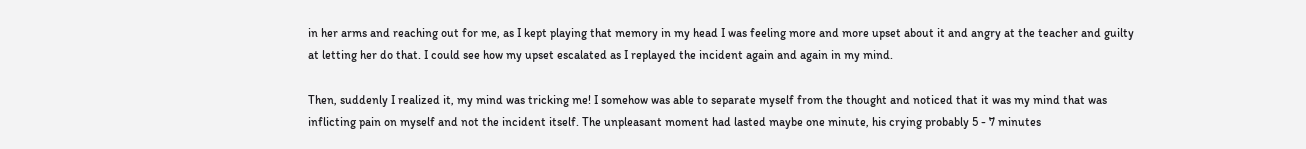in her arms and reaching out for me, as I kept playing that memory in my head I was feeling more and more upset about it and angry at the teacher and guilty at letting her do that. I could see how my upset escalated as I replayed the incident again and again in my mind.

Then, suddenly I realized it, my mind was tricking me! I somehow was able to separate myself from the thought and noticed that it was my mind that was inflicting pain on myself and not the incident itself. The unpleasant moment had lasted maybe one minute, his crying probably 5 - 7 minutes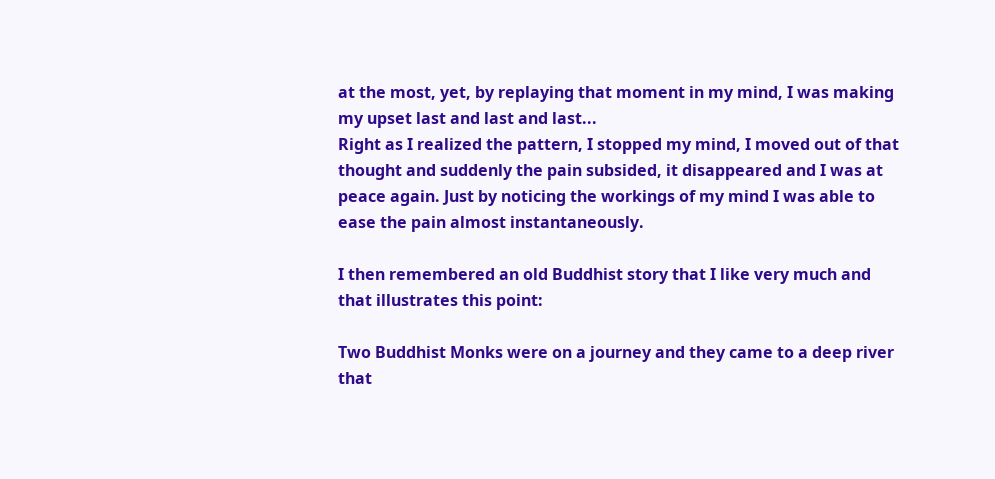at the most, yet, by replaying that moment in my mind, I was making my upset last and last and last...
Right as I realized the pattern, I stopped my mind, I moved out of that thought and suddenly the pain subsided, it disappeared and I was at peace again. Just by noticing the workings of my mind I was able to ease the pain almost instantaneously.

I then remembered an old Buddhist story that I like very much and that illustrates this point:

Two Buddhist Monks were on a journey and they came to a deep river that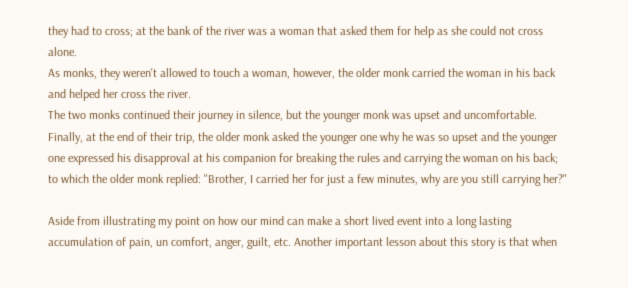they had to cross; at the bank of the river was a woman that asked them for help as she could not cross alone.
As monks, they weren't allowed to touch a woman, however, the older monk carried the woman in his back and helped her cross the river.
The two monks continued their journey in silence, but the younger monk was upset and uncomfortable. Finally, at the end of their trip, the older monk asked the younger one why he was so upset and the younger one expressed his disapproval at his companion for breaking the rules and carrying the woman on his back; to which the older monk replied: "Brother, I carried her for just a few minutes, why are you still carrying her?"

Aside from illustrating my point on how our mind can make a short lived event into a long lasting accumulation of pain, un comfort, anger, guilt, etc. Another important lesson about this story is that when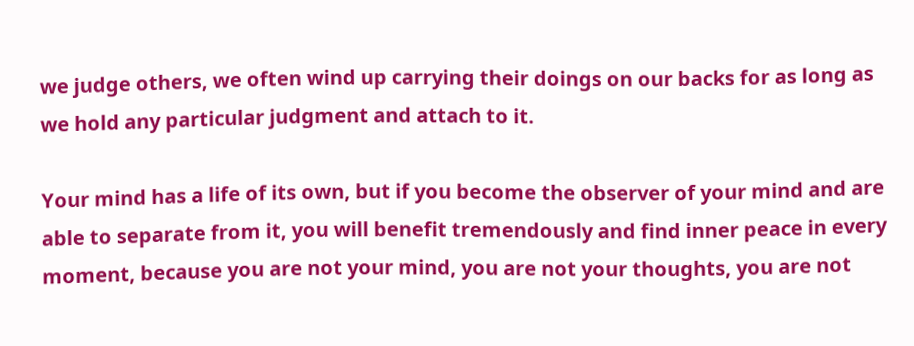we judge others, we often wind up carrying their doings on our backs for as long as we hold any particular judgment and attach to it.

Your mind has a life of its own, but if you become the observer of your mind and are able to separate from it, you will benefit tremendously and find inner peace in every moment, because you are not your mind, you are not your thoughts, you are not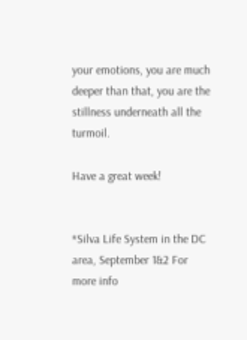your emotions, you are much deeper than that, you are the stillness underneath all the turmoil.

Have a great week!


*Silva Life System in the DC area, September 1&2 For more info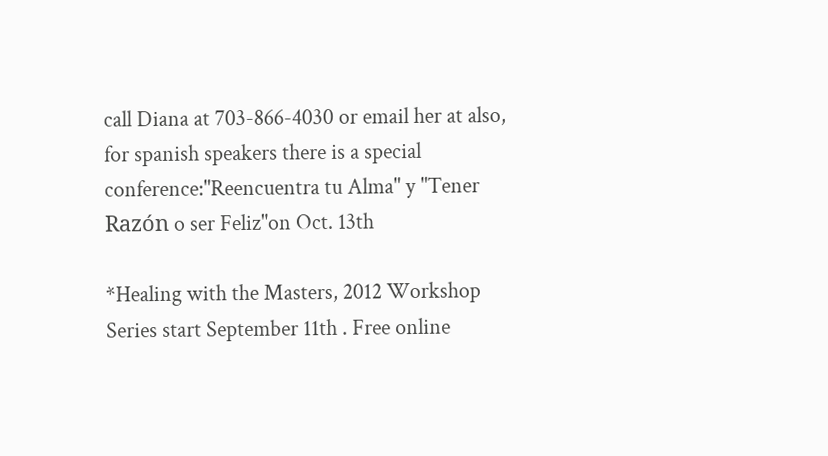call Diana at 703-866-4030 or email her at also, for spanish speakers there is a special conference:"Reencuentra tu Alma" y "Tener Razón o ser Feliz"on Oct. 13th

*Healing with the Masters, 2012 Workshop Series start September 11th . Free online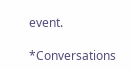event.

*Conversations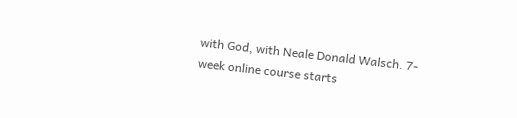with God, with Neale Donald Walsch. 7-week online course starts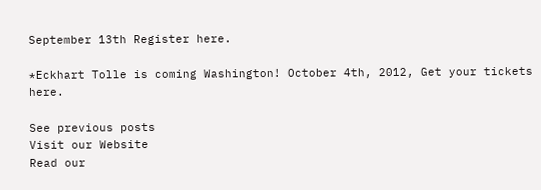September 13th Register here.

*Eckhart Tolle is coming Washington! October 4th, 2012, Get your tickets here.

See previous posts
Visit our Website
Read our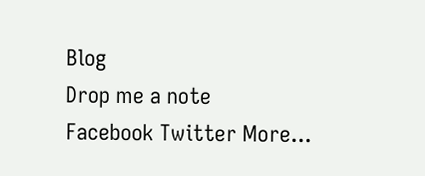Blog
Drop me a note
Facebook Twitter More...